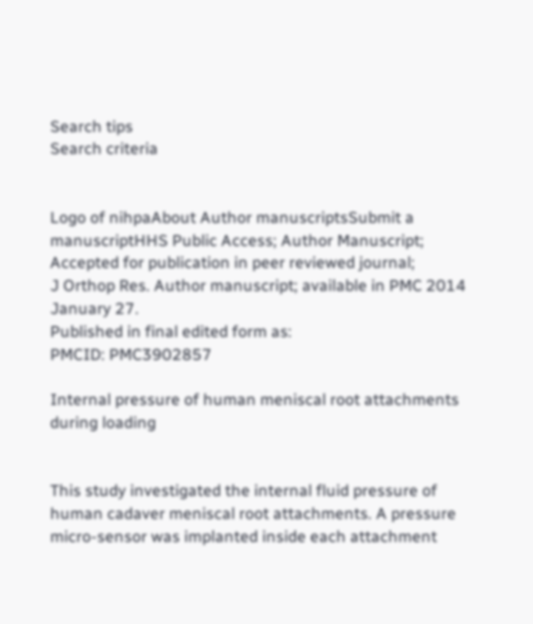Search tips
Search criteria


Logo of nihpaAbout Author manuscriptsSubmit a manuscriptHHS Public Access; Author Manuscript; Accepted for publication in peer reviewed journal;
J Orthop Res. Author manuscript; available in PMC 2014 January 27.
Published in final edited form as:
PMCID: PMC3902857

Internal pressure of human meniscal root attachments during loading


This study investigated the internal fluid pressure of human cadaver meniscal root attachments. A pressure micro-sensor was implanted inside each attachment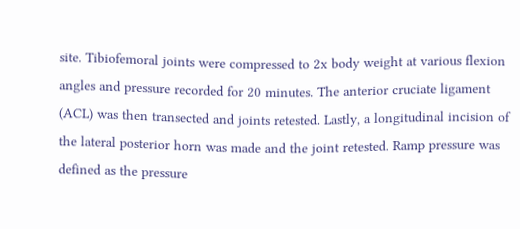site. Tibiofemoral joints were compressed to 2x body weight at various flexion angles and pressure recorded for 20 minutes. The anterior cruciate ligament (ACL) was then transected and joints retested. Lastly, a longitudinal incision of the lateral posterior horn was made and the joint retested. Ramp pressure was defined as the pressure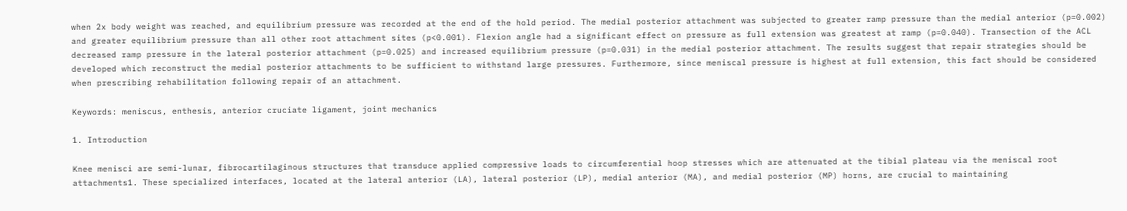when 2x body weight was reached, and equilibrium pressure was recorded at the end of the hold period. The medial posterior attachment was subjected to greater ramp pressure than the medial anterior (p=0.002) and greater equilibrium pressure than all other root attachment sites (p<0.001). Flexion angle had a significant effect on pressure as full extension was greatest at ramp (p=0.040). Transection of the ACL decreased ramp pressure in the lateral posterior attachment (p=0.025) and increased equilibrium pressure (p=0.031) in the medial posterior attachment. The results suggest that repair strategies should be developed which reconstruct the medial posterior attachments to be sufficient to withstand large pressures. Furthermore, since meniscal pressure is highest at full extension, this fact should be considered when prescribing rehabilitation following repair of an attachment.

Keywords: meniscus, enthesis, anterior cruciate ligament, joint mechanics

1. Introduction

Knee menisci are semi-lunar, fibrocartilaginous structures that transduce applied compressive loads to circumferential hoop stresses which are attenuated at the tibial plateau via the meniscal root attachments1. These specialized interfaces, located at the lateral anterior (LA), lateral posterior (LP), medial anterior (MA), and medial posterior (MP) horns, are crucial to maintaining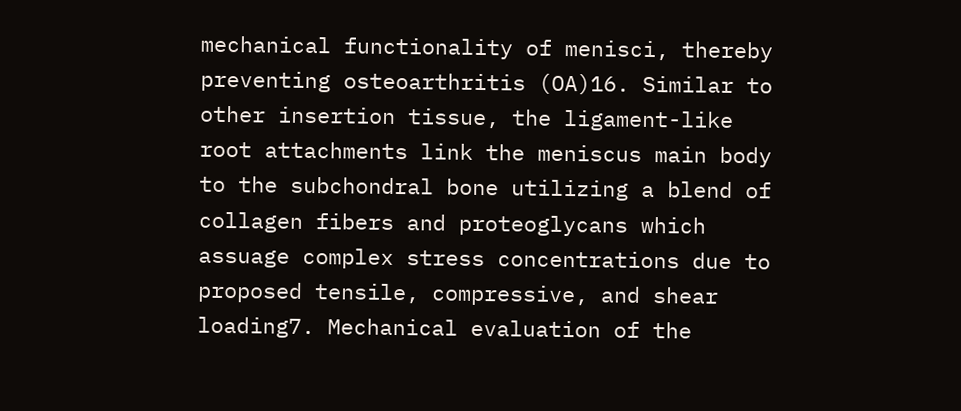mechanical functionality of menisci, thereby preventing osteoarthritis (OA)16. Similar to other insertion tissue, the ligament-like root attachments link the meniscus main body to the subchondral bone utilizing a blend of collagen fibers and proteoglycans which assuage complex stress concentrations due to proposed tensile, compressive, and shear loading7. Mechanical evaluation of the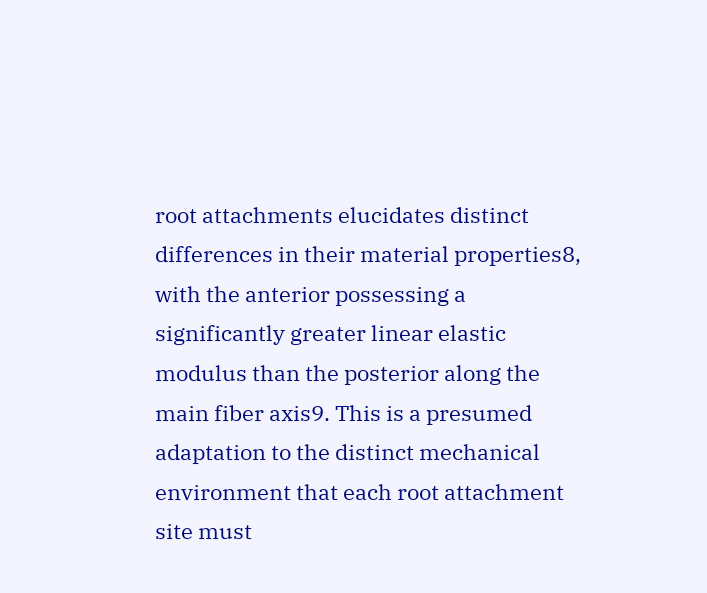root attachments elucidates distinct differences in their material properties8, with the anterior possessing a significantly greater linear elastic modulus than the posterior along the main fiber axis9. This is a presumed adaptation to the distinct mechanical environment that each root attachment site must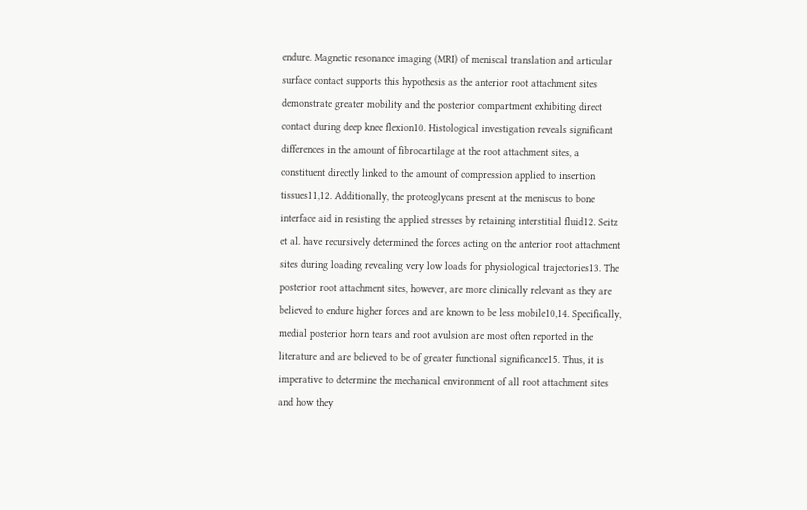endure. Magnetic resonance imaging (MRI) of meniscal translation and articular surface contact supports this hypothesis as the anterior root attachment sites demonstrate greater mobility and the posterior compartment exhibiting direct contact during deep knee flexion10. Histological investigation reveals significant differences in the amount of fibrocartilage at the root attachment sites, a constituent directly linked to the amount of compression applied to insertion tissues11,12. Additionally, the proteoglycans present at the meniscus to bone interface aid in resisting the applied stresses by retaining interstitial fluid12. Seitz et al. have recursively determined the forces acting on the anterior root attachment sites during loading revealing very low loads for physiological trajectories13. The posterior root attachment sites, however, are more clinically relevant as they are believed to endure higher forces and are known to be less mobile10,14. Specifically, medial posterior horn tears and root avulsion are most often reported in the literature and are believed to be of greater functional significance15. Thus, it is imperative to determine the mechanical environment of all root attachment sites and how they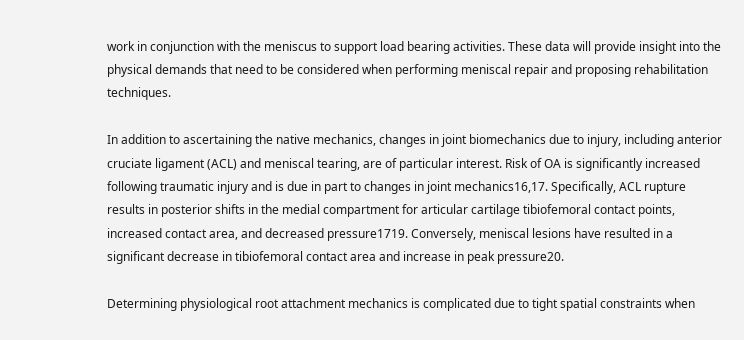work in conjunction with the meniscus to support load bearing activities. These data will provide insight into the physical demands that need to be considered when performing meniscal repair and proposing rehabilitation techniques.

In addition to ascertaining the native mechanics, changes in joint biomechanics due to injury, including anterior cruciate ligament (ACL) and meniscal tearing, are of particular interest. Risk of OA is significantly increased following traumatic injury and is due in part to changes in joint mechanics16,17. Specifically, ACL rupture results in posterior shifts in the medial compartment for articular cartilage tibiofemoral contact points, increased contact area, and decreased pressure1719. Conversely, meniscal lesions have resulted in a significant decrease in tibiofemoral contact area and increase in peak pressure20.

Determining physiological root attachment mechanics is complicated due to tight spatial constraints when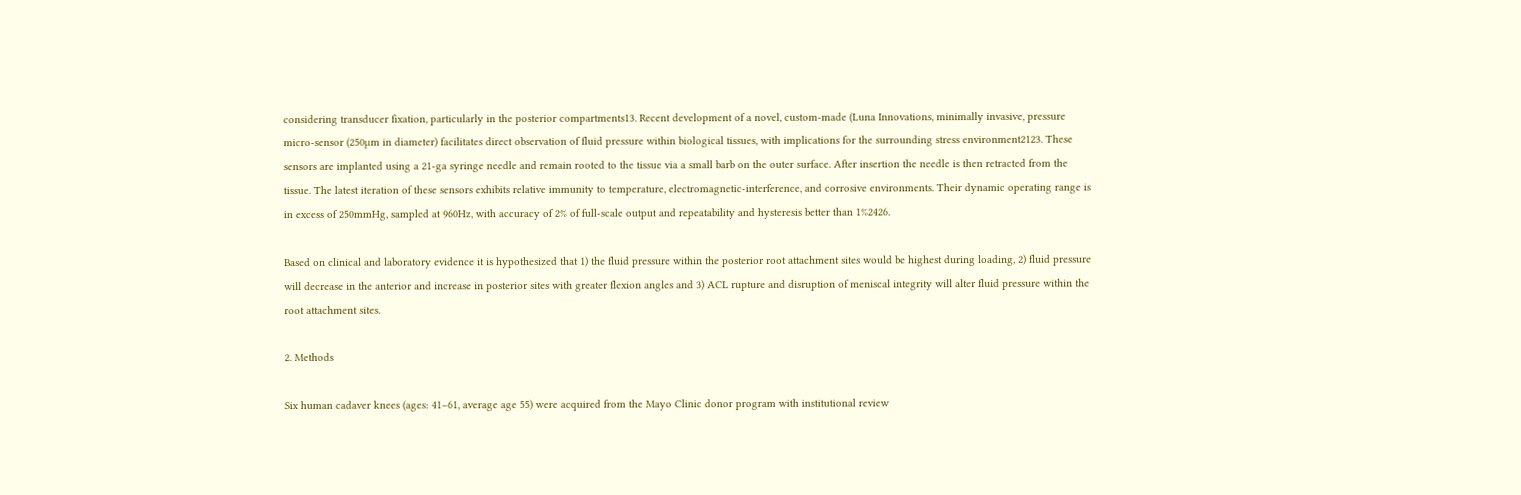considering transducer fixation, particularly in the posterior compartments13. Recent development of a novel, custom-made (Luna Innovations, minimally invasive, pressure micro-sensor (250µm in diameter) facilitates direct observation of fluid pressure within biological tissues, with implications for the surrounding stress environment2123. These sensors are implanted using a 21-ga syringe needle and remain rooted to the tissue via a small barb on the outer surface. After insertion the needle is then retracted from the tissue. The latest iteration of these sensors exhibits relative immunity to temperature, electromagnetic-interference, and corrosive environments. Their dynamic operating range is in excess of 250mmHg, sampled at 960Hz, with accuracy of 2% of full-scale output and repeatability and hysteresis better than 1%2426.

Based on clinical and laboratory evidence it is hypothesized that 1) the fluid pressure within the posterior root attachment sites would be highest during loading, 2) fluid pressure will decrease in the anterior and increase in posterior sites with greater flexion angles and 3) ACL rupture and disruption of meniscal integrity will alter fluid pressure within the root attachment sites.

2. Methods

Six human cadaver knees (ages: 41–61, average age 55) were acquired from the Mayo Clinic donor program with institutional review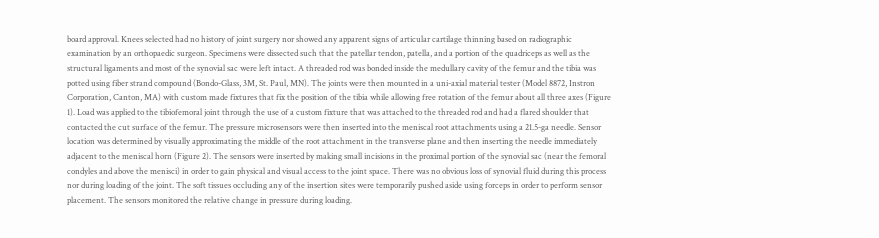board approval. Knees selected had no history of joint surgery nor showed any apparent signs of articular cartilage thinning based on radiographic examination by an orthopaedic surgeon. Specimens were dissected such that the patellar tendon, patella, and a portion of the quadriceps as well as the structural ligaments and most of the synovial sac were left intact. A threaded rod was bonded inside the medullary cavity of the femur and the tibia was potted using fiber strand compound (Bondo-Glass, 3M, St. Paul, MN). The joints were then mounted in a uni-axial material tester (Model 8872, Instron Corporation, Canton, MA) with custom made fixtures that fix the position of the tibia while allowing free rotation of the femur about all three axes (Figure 1). Load was applied to the tibiofemoral joint through the use of a custom fixture that was attached to the threaded rod and had a flared shoulder that contacted the cut surface of the femur. The pressure microsensors were then inserted into the meniscal root attachments using a 21.5-ga needle. Sensor location was determined by visually approximating the middle of the root attachment in the transverse plane and then inserting the needle immediately adjacent to the meniscal horn (Figure 2). The sensors were inserted by making small incisions in the proximal portion of the synovial sac (near the femoral condyles and above the menisci) in order to gain physical and visual access to the joint space. There was no obvious loss of synovial fluid during this process nor during loading of the joint. The soft tissues occluding any of the insertion sites were temporarily pushed aside using forceps in order to perform sensor placement. The sensors monitored the relative change in pressure during loading.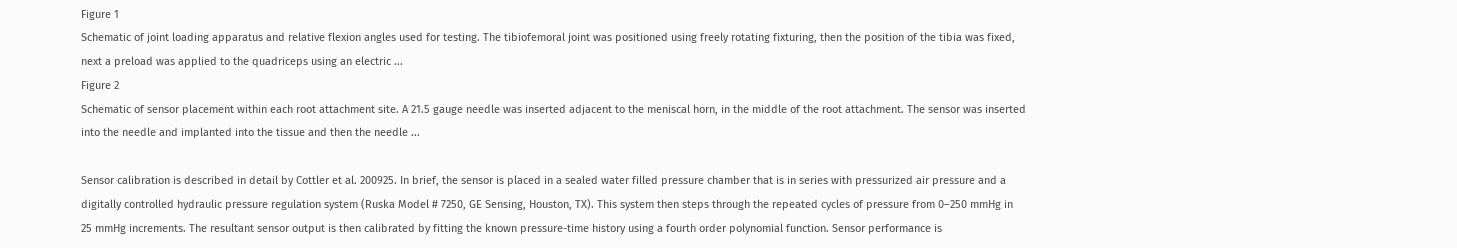Figure 1
Schematic of joint loading apparatus and relative flexion angles used for testing. The tibiofemoral joint was positioned using freely rotating fixturing, then the position of the tibia was fixed, next a preload was applied to the quadriceps using an electric ...
Figure 2
Schematic of sensor placement within each root attachment site. A 21.5 gauge needle was inserted adjacent to the meniscal horn, in the middle of the root attachment. The sensor was inserted into the needle and implanted into the tissue and then the needle ...

Sensor calibration is described in detail by Cottler et al. 200925. In brief, the sensor is placed in a sealed water filled pressure chamber that is in series with pressurized air pressure and a digitally controlled hydraulic pressure regulation system (Ruska Model # 7250, GE Sensing, Houston, TX). This system then steps through the repeated cycles of pressure from 0–250 mmHg in 25 mmHg increments. The resultant sensor output is then calibrated by fitting the known pressure-time history using a fourth order polynomial function. Sensor performance is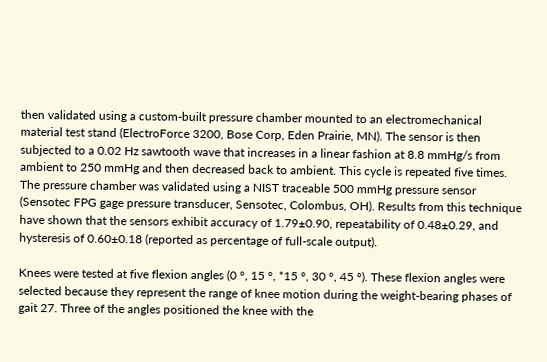then validated using a custom-built pressure chamber mounted to an electromechanical material test stand (ElectroForce 3200, Bose Corp, Eden Prairie, MN). The sensor is then subjected to a 0.02 Hz sawtooth wave that increases in a linear fashion at 8.8 mmHg/s from ambient to 250 mmHg and then decreased back to ambient. This cycle is repeated five times. The pressure chamber was validated using a NIST traceable 500 mmHg pressure sensor (Sensotec FPG gage pressure transducer, Sensotec, Colombus, OH). Results from this technique have shown that the sensors exhibit accuracy of 1.79±0.90, repeatability of 0.48±0.29, and hysteresis of 0.60±0.18 (reported as percentage of full-scale output).

Knees were tested at five flexion angles (0 °, 15 °, *15 °, 30 °, 45 °). These flexion angles were selected because they represent the range of knee motion during the weight-bearing phases of gait 27. Three of the angles positioned the knee with the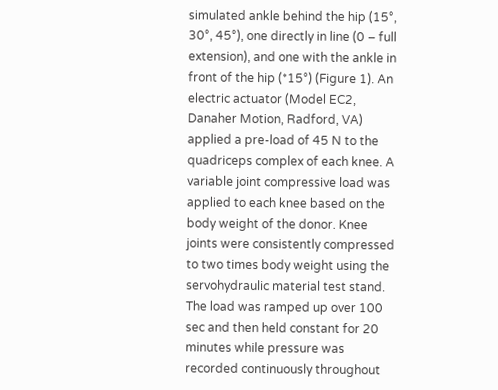simulated ankle behind the hip (15°, 30°, 45°), one directly in line (0 – full extension), and one with the ankle in front of the hip (*15°) (Figure 1). An electric actuator (Model EC2, Danaher Motion, Radford, VA) applied a pre-load of 45 N to the quadriceps complex of each knee. A variable joint compressive load was applied to each knee based on the body weight of the donor. Knee joints were consistently compressed to two times body weight using the servohydraulic material test stand. The load was ramped up over 100 sec and then held constant for 20 minutes while pressure was recorded continuously throughout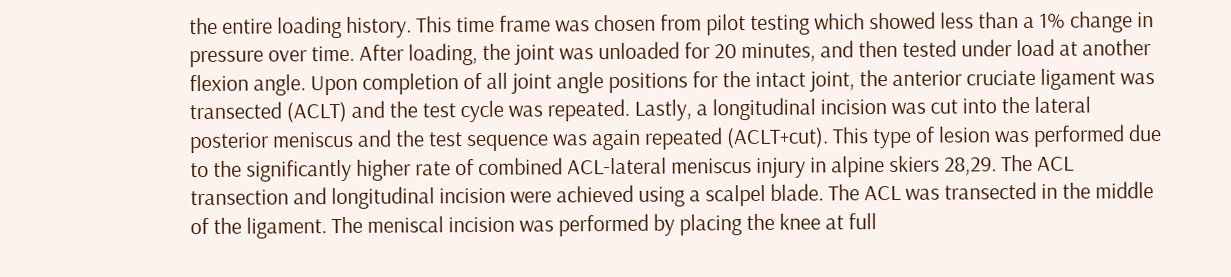the entire loading history. This time frame was chosen from pilot testing which showed less than a 1% change in pressure over time. After loading, the joint was unloaded for 20 minutes, and then tested under load at another flexion angle. Upon completion of all joint angle positions for the intact joint, the anterior cruciate ligament was transected (ACLT) and the test cycle was repeated. Lastly, a longitudinal incision was cut into the lateral posterior meniscus and the test sequence was again repeated (ACLT+cut). This type of lesion was performed due to the significantly higher rate of combined ACL-lateral meniscus injury in alpine skiers 28,29. The ACL transection and longitudinal incision were achieved using a scalpel blade. The ACL was transected in the middle of the ligament. The meniscal incision was performed by placing the knee at full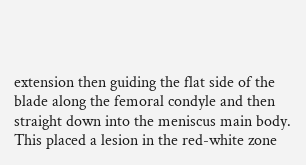extension then guiding the flat side of the blade along the femoral condyle and then straight down into the meniscus main body. This placed a lesion in the red-white zone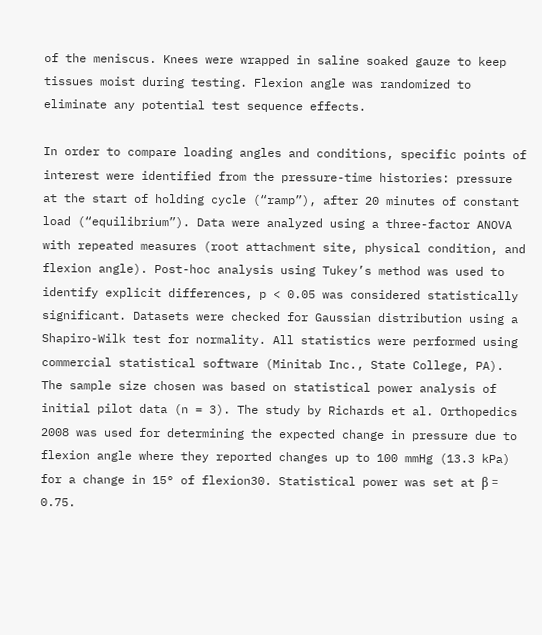of the meniscus. Knees were wrapped in saline soaked gauze to keep tissues moist during testing. Flexion angle was randomized to eliminate any potential test sequence effects.

In order to compare loading angles and conditions, specific points of interest were identified from the pressure-time histories: pressure at the start of holding cycle (“ramp”), after 20 minutes of constant load (“equilibrium”). Data were analyzed using a three-factor ANOVA with repeated measures (root attachment site, physical condition, and flexion angle). Post-hoc analysis using Tukey’s method was used to identify explicit differences, p < 0.05 was considered statistically significant. Datasets were checked for Gaussian distribution using a Shapiro-Wilk test for normality. All statistics were performed using commercial statistical software (Minitab Inc., State College, PA). The sample size chosen was based on statistical power analysis of initial pilot data (n = 3). The study by Richards et al. Orthopedics 2008 was used for determining the expected change in pressure due to flexion angle where they reported changes up to 100 mmHg (13.3 kPa) for a change in 15° of flexion30. Statistical power was set at β = 0.75.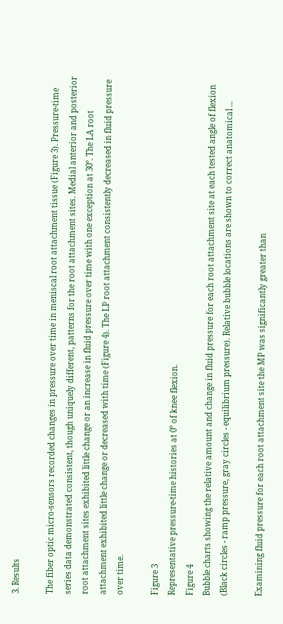3. Results

The fiber optic micro-sensors recorded changes in pressure over time in meniscal root attachment tissue (Figure 3). Pressure-time series data demonstrated consistent, though uniquely different, patterns for the root attachment sites. Medial anterior and posterior root attachment sites exhibited little change or an increase in fluid pressure over time with one exception at 30°. The LA root attachment exhibited little change or decreased with time (Figure 4). The LP root attachment consistently decreased in fluid pressure over time.

Figure 3
Representative pressure-time histories at 0° of knee flexion.
Figure 4
Bubble charts showing the relative amount and change in fluid pressure for each root attachment site at each tested angle of flexion (Black circles - ramp pressure, gray circles - equilibrium pressure). Relative bubble locations are shown to correct anatomical ...

Examining fluid pressure for each root attachment site the MP was significantly greater than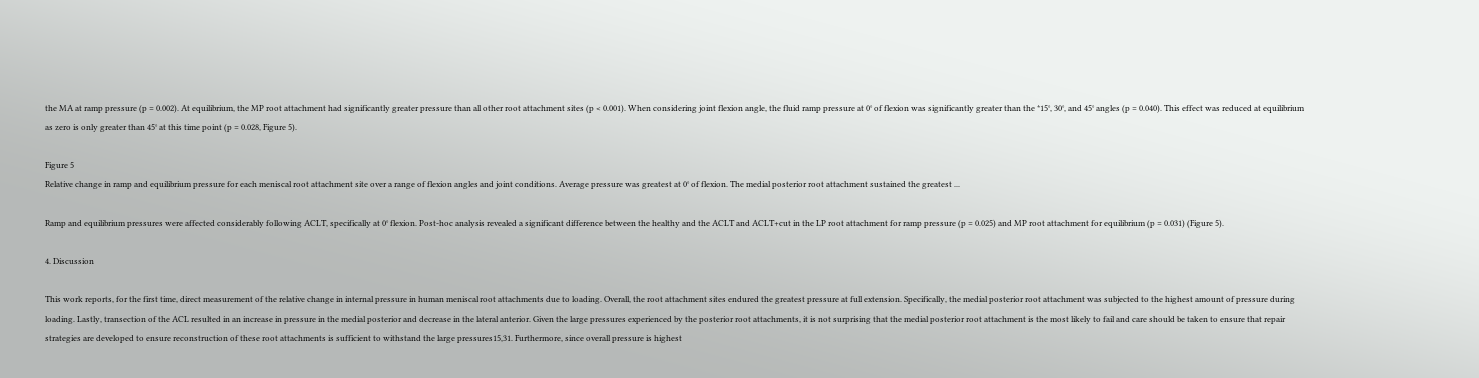the MA at ramp pressure (p = 0.002). At equilibrium, the MP root attachment had significantly greater pressure than all other root attachment sites (p < 0.001). When considering joint flexion angle, the fluid ramp pressure at 0° of flexion was significantly greater than the *15°, 30°, and 45° angles (p = 0.040). This effect was reduced at equilibrium as zero is only greater than 45° at this time point (p = 0.028, Figure 5).

Figure 5
Relative change in ramp and equilibrium pressure for each meniscal root attachment site over a range of flexion angles and joint conditions. Average pressure was greatest at 0° of flexion. The medial posterior root attachment sustained the greatest ...

Ramp and equilibrium pressures were affected considerably following ACLT, specifically at 0° flexion. Post-hoc analysis revealed a significant difference between the healthy and the ACLT and ACLT+cut in the LP root attachment for ramp pressure (p = 0.025) and MP root attachment for equilibrium (p = 0.031) (Figure 5).

4. Discussion

This work reports, for the first time, direct measurement of the relative change in internal pressure in human meniscal root attachments due to loading. Overall, the root attachment sites endured the greatest pressure at full extension. Specifically, the medial posterior root attachment was subjected to the highest amount of pressure during loading. Lastly, transection of the ACL resulted in an increase in pressure in the medial posterior and decrease in the lateral anterior. Given the large pressures experienced by the posterior root attachments, it is not surprising that the medial posterior root attachment is the most likely to fail and care should be taken to ensure that repair strategies are developed to ensure reconstruction of these root attachments is sufficient to withstand the large pressures15,31. Furthermore, since overall pressure is highest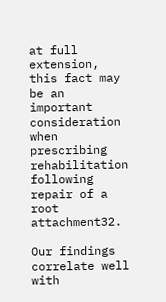at full extension, this fact may be an important consideration when prescribing rehabilitation following repair of a root attachment32.

Our findings correlate well with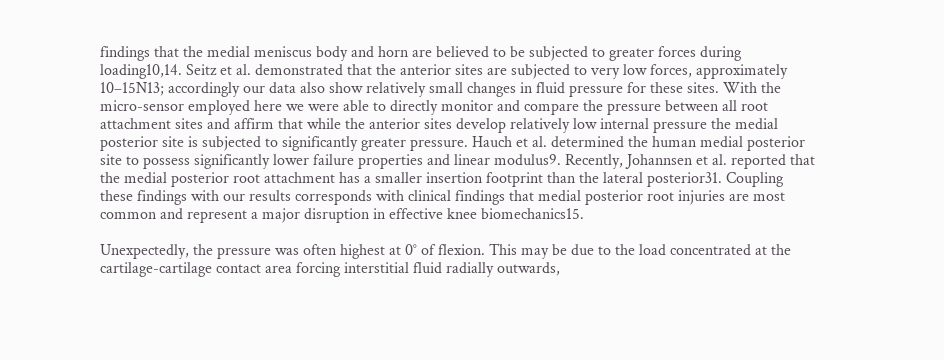findings that the medial meniscus body and horn are believed to be subjected to greater forces during loading10,14. Seitz et al. demonstrated that the anterior sites are subjected to very low forces, approximately 10–15N13; accordingly our data also show relatively small changes in fluid pressure for these sites. With the micro-sensor employed here we were able to directly monitor and compare the pressure between all root attachment sites and affirm that while the anterior sites develop relatively low internal pressure the medial posterior site is subjected to significantly greater pressure. Hauch et al. determined the human medial posterior site to possess significantly lower failure properties and linear modulus9. Recently, Johannsen et al. reported that the medial posterior root attachment has a smaller insertion footprint than the lateral posterior31. Coupling these findings with our results corresponds with clinical findings that medial posterior root injuries are most common and represent a major disruption in effective knee biomechanics15.

Unexpectedly, the pressure was often highest at 0° of flexion. This may be due to the load concentrated at the cartilage-cartilage contact area forcing interstitial fluid radially outwards,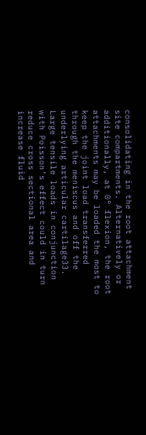consolidating in the root attachment site compartments. Alternatively or additionally, at 0° flexion, the root attachments may be loaded the most to keep the joint load transferred through the meniscus and off the underlying articular cartilage33. Large tensile loads in conjunction with Poisson’s effect could in turn reduce cross sectional area and increase fluid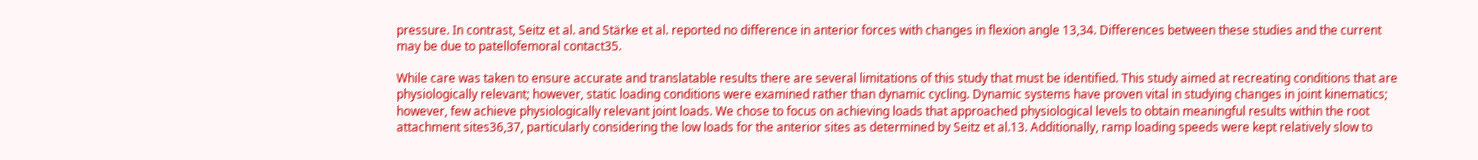pressure. In contrast, Seitz et al. and Stärke et al. reported no difference in anterior forces with changes in flexion angle 13,34. Differences between these studies and the current may be due to patellofemoral contact35.

While care was taken to ensure accurate and translatable results there are several limitations of this study that must be identified. This study aimed at recreating conditions that are physiologically relevant; however, static loading conditions were examined rather than dynamic cycling. Dynamic systems have proven vital in studying changes in joint kinematics; however, few achieve physiologically relevant joint loads. We chose to focus on achieving loads that approached physiological levels to obtain meaningful results within the root attachment sites36,37, particularly considering the low loads for the anterior sites as determined by Seitz et al.13. Additionally, ramp loading speeds were kept relatively slow to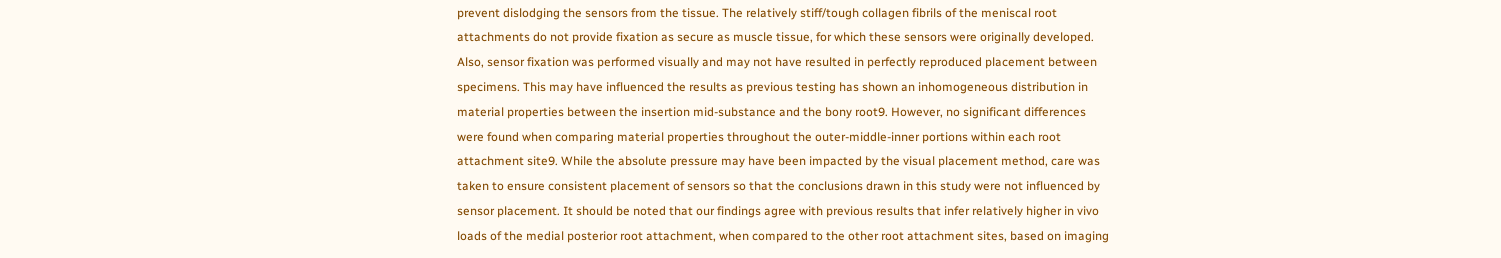prevent dislodging the sensors from the tissue. The relatively stiff/tough collagen fibrils of the meniscal root attachments do not provide fixation as secure as muscle tissue, for which these sensors were originally developed. Also, sensor fixation was performed visually and may not have resulted in perfectly reproduced placement between specimens. This may have influenced the results as previous testing has shown an inhomogeneous distribution in material properties between the insertion mid-substance and the bony root9. However, no significant differences were found when comparing material properties throughout the outer-middle-inner portions within each root attachment site9. While the absolute pressure may have been impacted by the visual placement method, care was taken to ensure consistent placement of sensors so that the conclusions drawn in this study were not influenced by sensor placement. It should be noted that our findings agree with previous results that infer relatively higher in vivo loads of the medial posterior root attachment, when compared to the other root attachment sites, based on imaging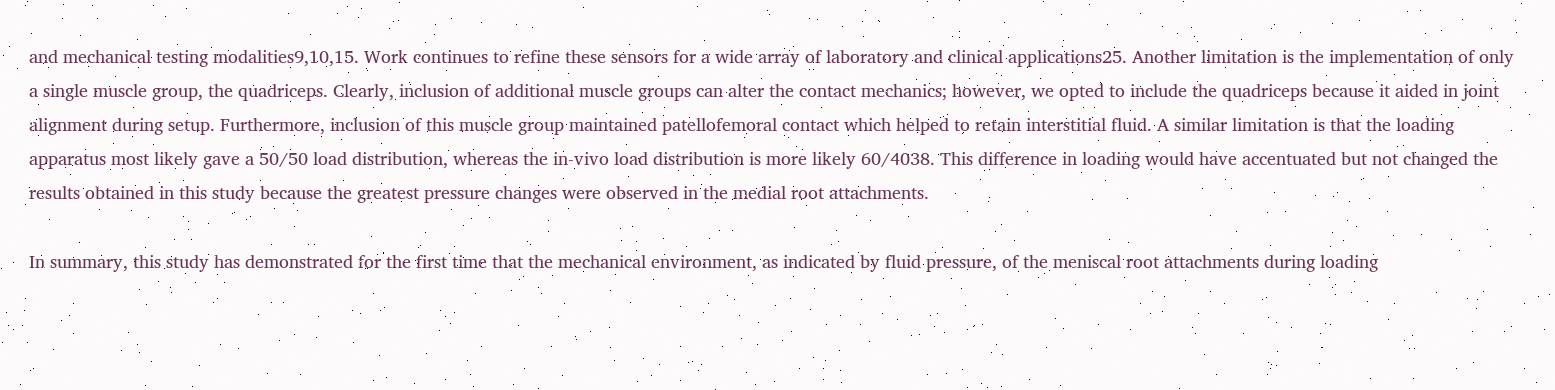and mechanical testing modalities9,10,15. Work continues to refine these sensors for a wide array of laboratory and clinical applications25. Another limitation is the implementation of only a single muscle group, the quadriceps. Clearly, inclusion of additional muscle groups can alter the contact mechanics; however, we opted to include the quadriceps because it aided in joint alignment during setup. Furthermore, inclusion of this muscle group maintained patellofemoral contact which helped to retain interstitial fluid. A similar limitation is that the loading apparatus most likely gave a 50/50 load distribution, whereas the in-vivo load distribution is more likely 60/4038. This difference in loading would have accentuated but not changed the results obtained in this study because the greatest pressure changes were observed in the medial root attachments.

In summary, this study has demonstrated for the first time that the mechanical environment, as indicated by fluid pressure, of the meniscal root attachments during loading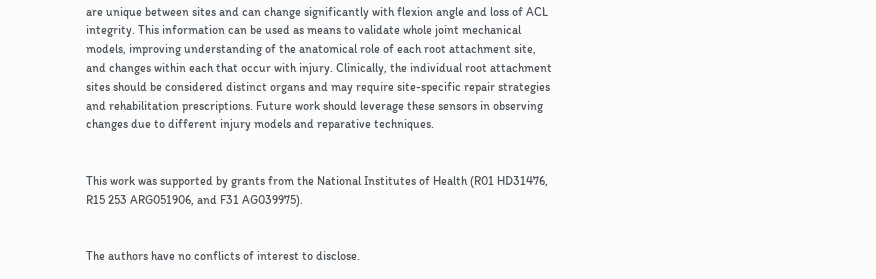are unique between sites and can change significantly with flexion angle and loss of ACL integrity. This information can be used as means to validate whole joint mechanical models, improving understanding of the anatomical role of each root attachment site, and changes within each that occur with injury. Clinically, the individual root attachment sites should be considered distinct organs and may require site-specific repair strategies and rehabilitation prescriptions. Future work should leverage these sensors in observing changes due to different injury models and reparative techniques.


This work was supported by grants from the National Institutes of Health (R01 HD31476, R15 253 ARG051906, and F31 AG039975).


The authors have no conflicts of interest to disclose.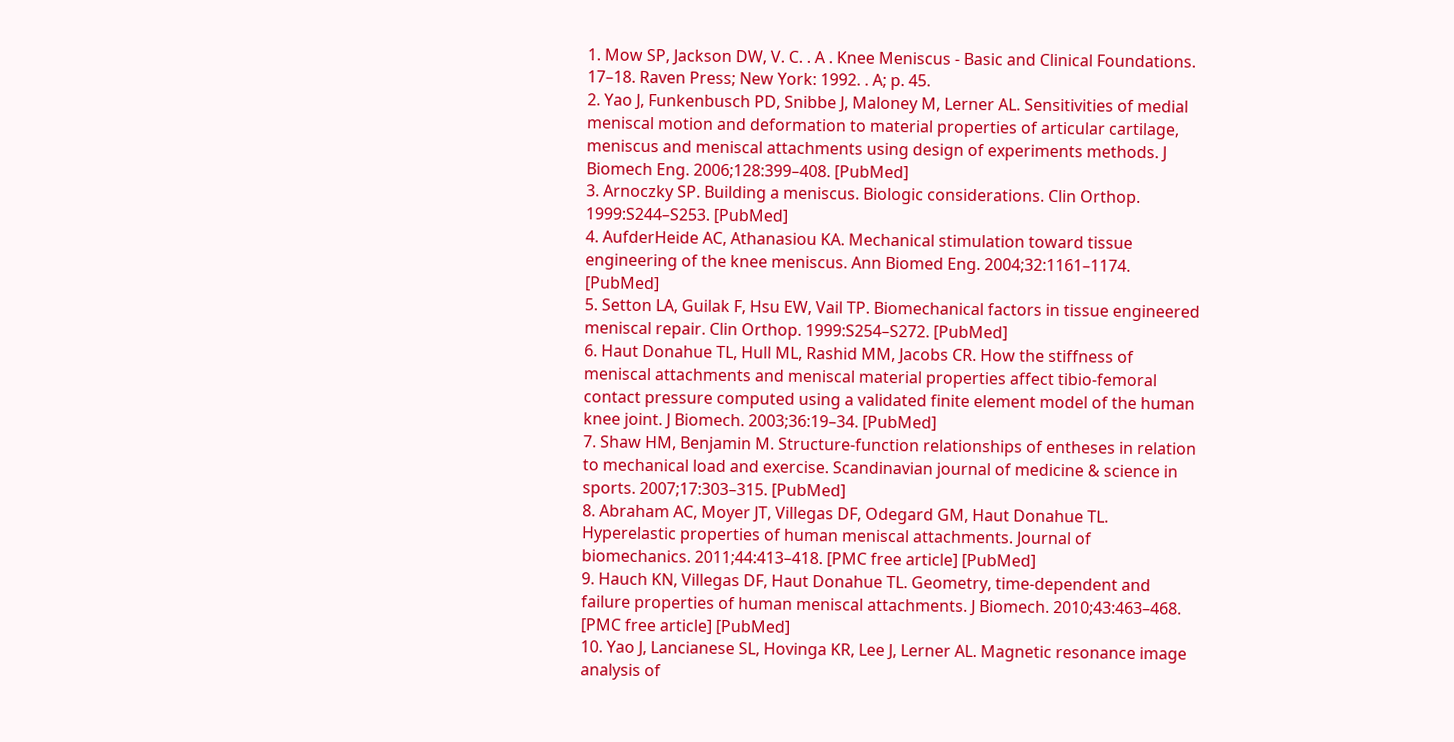1. Mow SP, Jackson DW, V. C. . A . Knee Meniscus - Basic and Clinical Foundations. 17–18. Raven Press; New York: 1992. . A; p. 45.
2. Yao J, Funkenbusch PD, Snibbe J, Maloney M, Lerner AL. Sensitivities of medial meniscal motion and deformation to material properties of articular cartilage, meniscus and meniscal attachments using design of experiments methods. J Biomech Eng. 2006;128:399–408. [PubMed]
3. Arnoczky SP. Building a meniscus. Biologic considerations. Clin Orthop. 1999:S244–S253. [PubMed]
4. AufderHeide AC, Athanasiou KA. Mechanical stimulation toward tissue engineering of the knee meniscus. Ann Biomed Eng. 2004;32:1161–1174. [PubMed]
5. Setton LA, Guilak F, Hsu EW, Vail TP. Biomechanical factors in tissue engineered meniscal repair. Clin Orthop. 1999:S254–S272. [PubMed]
6. Haut Donahue TL, Hull ML, Rashid MM, Jacobs CR. How the stiffness of meniscal attachments and meniscal material properties affect tibio-femoral contact pressure computed using a validated finite element model of the human knee joint. J Biomech. 2003;36:19–34. [PubMed]
7. Shaw HM, Benjamin M. Structure-function relationships of entheses in relation to mechanical load and exercise. Scandinavian journal of medicine & science in sports. 2007;17:303–315. [PubMed]
8. Abraham AC, Moyer JT, Villegas DF, Odegard GM, Haut Donahue TL. Hyperelastic properties of human meniscal attachments. Journal of biomechanics. 2011;44:413–418. [PMC free article] [PubMed]
9. Hauch KN, Villegas DF, Haut Donahue TL. Geometry, time-dependent and failure properties of human meniscal attachments. J Biomech. 2010;43:463–468. [PMC free article] [PubMed]
10. Yao J, Lancianese SL, Hovinga KR, Lee J, Lerner AL. Magnetic resonance image analysis of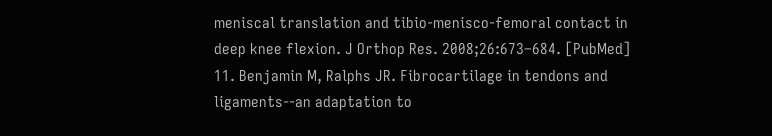meniscal translation and tibio-menisco-femoral contact in deep knee flexion. J Orthop Res. 2008;26:673–684. [PubMed]
11. Benjamin M, Ralphs JR. Fibrocartilage in tendons and ligaments--an adaptation to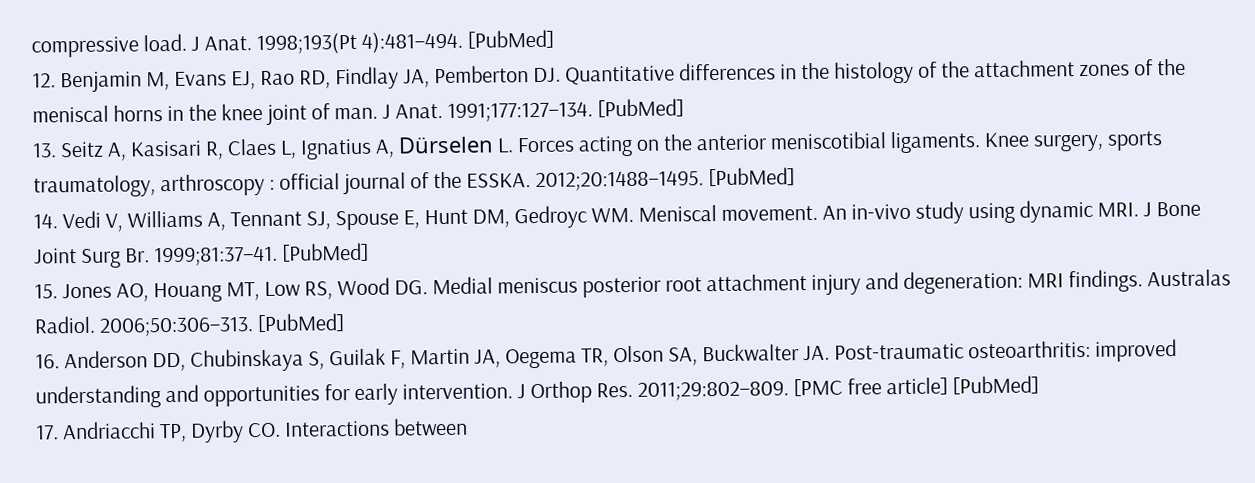compressive load. J Anat. 1998;193(Pt 4):481–494. [PubMed]
12. Benjamin M, Evans EJ, Rao RD, Findlay JA, Pemberton DJ. Quantitative differences in the histology of the attachment zones of the meniscal horns in the knee joint of man. J Anat. 1991;177:127–134. [PubMed]
13. Seitz A, Kasisari R, Claes L, Ignatius A, Dürselen L. Forces acting on the anterior meniscotibial ligaments. Knee surgery, sports traumatology, arthroscopy : official journal of the ESSKA. 2012;20:1488–1495. [PubMed]
14. Vedi V, Williams A, Tennant SJ, Spouse E, Hunt DM, Gedroyc WM. Meniscal movement. An in-vivo study using dynamic MRI. J Bone Joint Surg Br. 1999;81:37–41. [PubMed]
15. Jones AO, Houang MT, Low RS, Wood DG. Medial meniscus posterior root attachment injury and degeneration: MRI findings. Australas Radiol. 2006;50:306–313. [PubMed]
16. Anderson DD, Chubinskaya S, Guilak F, Martin JA, Oegema TR, Olson SA, Buckwalter JA. Post-traumatic osteoarthritis: improved understanding and opportunities for early intervention. J Orthop Res. 2011;29:802–809. [PMC free article] [PubMed]
17. Andriacchi TP, Dyrby CO. Interactions between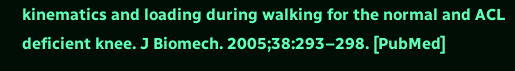kinematics and loading during walking for the normal and ACL deficient knee. J Biomech. 2005;38:293–298. [PubMed]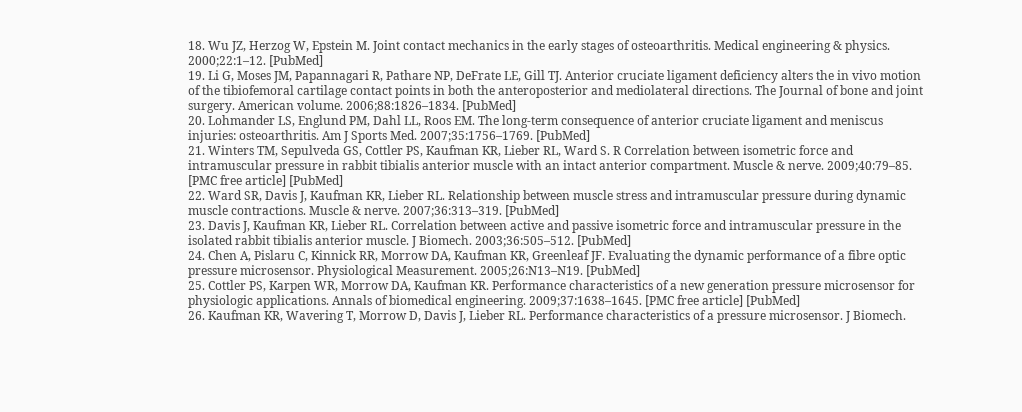18. Wu JZ, Herzog W, Epstein M. Joint contact mechanics in the early stages of osteoarthritis. Medical engineering & physics. 2000;22:1–12. [PubMed]
19. Li G, Moses JM, Papannagari R, Pathare NP, DeFrate LE, Gill TJ. Anterior cruciate ligament deficiency alters the in vivo motion of the tibiofemoral cartilage contact points in both the anteroposterior and mediolateral directions. The Journal of bone and joint surgery. American volume. 2006;88:1826–1834. [PubMed]
20. Lohmander LS, Englund PM, Dahl LL, Roos EM. The long-term consequence of anterior cruciate ligament and meniscus injuries: osteoarthritis. Am J Sports Med. 2007;35:1756–1769. [PubMed]
21. Winters TM, Sepulveda GS, Cottler PS, Kaufman KR, Lieber RL, Ward S. R Correlation between isometric force and intramuscular pressure in rabbit tibialis anterior muscle with an intact anterior compartment. Muscle & nerve. 2009;40:79–85. [PMC free article] [PubMed]
22. Ward SR, Davis J, Kaufman KR, Lieber RL. Relationship between muscle stress and intramuscular pressure during dynamic muscle contractions. Muscle & nerve. 2007;36:313–319. [PubMed]
23. Davis J, Kaufman KR, Lieber RL. Correlation between active and passive isometric force and intramuscular pressure in the isolated rabbit tibialis anterior muscle. J Biomech. 2003;36:505–512. [PubMed]
24. Chen A, Pislaru C, Kinnick RR, Morrow DA, Kaufman KR, Greenleaf JF. Evaluating the dynamic performance of a fibre optic pressure microsensor. Physiological Measurement. 2005;26:N13–N19. [PubMed]
25. Cottler PS, Karpen WR, Morrow DA, Kaufman KR. Performance characteristics of a new generation pressure microsensor for physiologic applications. Annals of biomedical engineering. 2009;37:1638–1645. [PMC free article] [PubMed]
26. Kaufman KR, Wavering T, Morrow D, Davis J, Lieber RL. Performance characteristics of a pressure microsensor. J Biomech.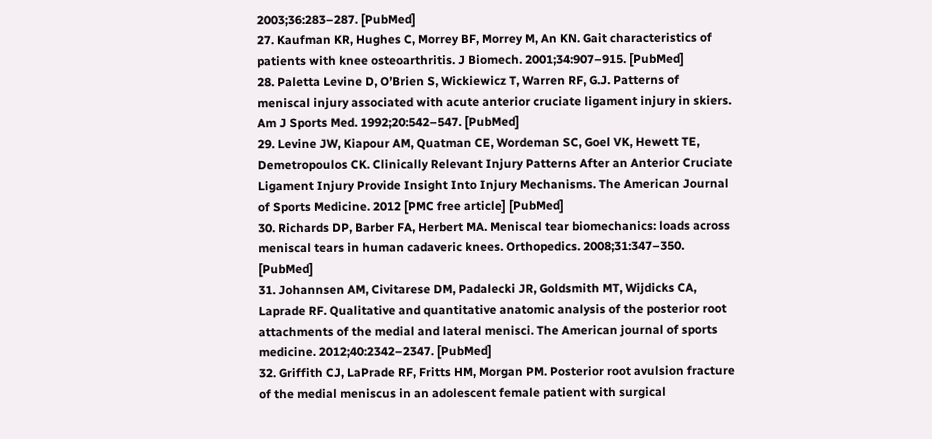2003;36:283–287. [PubMed]
27. Kaufman KR, Hughes C, Morrey BF, Morrey M, An KN. Gait characteristics of patients with knee osteoarthritis. J Biomech. 2001;34:907–915. [PubMed]
28. Paletta Levine D, O’Brien S, Wickiewicz T, Warren RF, G.J. Patterns of meniscal injury associated with acute anterior cruciate ligament injury in skiers. Am J Sports Med. 1992;20:542–547. [PubMed]
29. Levine JW, Kiapour AM, Quatman CE, Wordeman SC, Goel VK, Hewett TE, Demetropoulos CK. Clinically Relevant Injury Patterns After an Anterior Cruciate Ligament Injury Provide Insight Into Injury Mechanisms. The American Journal of Sports Medicine. 2012 [PMC free article] [PubMed]
30. Richards DP, Barber FA, Herbert MA. Meniscal tear biomechanics: loads across meniscal tears in human cadaveric knees. Orthopedics. 2008;31:347–350. [PubMed]
31. Johannsen AM, Civitarese DM, Padalecki JR, Goldsmith MT, Wijdicks CA, Laprade RF. Qualitative and quantitative anatomic analysis of the posterior root attachments of the medial and lateral menisci. The American journal of sports medicine. 2012;40:2342–2347. [PubMed]
32. Griffith CJ, LaPrade RF, Fritts HM, Morgan PM. Posterior root avulsion fracture of the medial meniscus in an adolescent female patient with surgical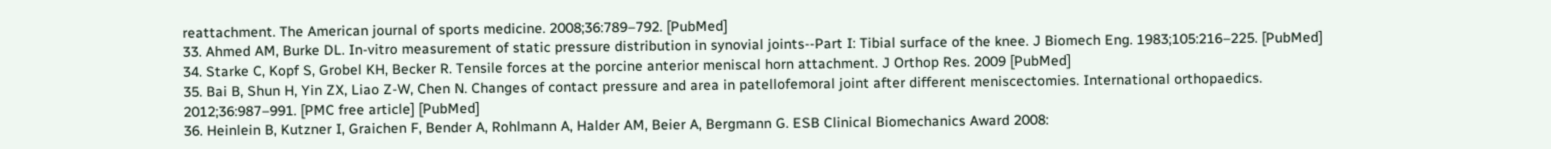reattachment. The American journal of sports medicine. 2008;36:789–792. [PubMed]
33. Ahmed AM, Burke DL. In-vitro measurement of static pressure distribution in synovial joints--Part I: Tibial surface of the knee. J Biomech Eng. 1983;105:216–225. [PubMed]
34. Starke C, Kopf S, Grobel KH, Becker R. Tensile forces at the porcine anterior meniscal horn attachment. J Orthop Res. 2009 [PubMed]
35. Bai B, Shun H, Yin ZX, Liao Z-W, Chen N. Changes of contact pressure and area in patellofemoral joint after different meniscectomies. International orthopaedics. 2012;36:987–991. [PMC free article] [PubMed]
36. Heinlein B, Kutzner I, Graichen F, Bender A, Rohlmann A, Halder AM, Beier A, Bergmann G. ESB Clinical Biomechanics Award 2008: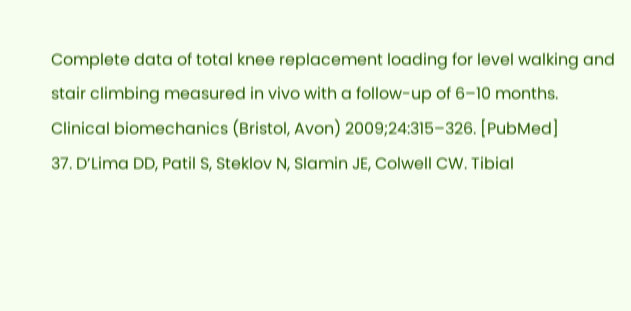Complete data of total knee replacement loading for level walking and stair climbing measured in vivo with a follow-up of 6–10 months. Clinical biomechanics (Bristol, Avon) 2009;24:315–326. [PubMed]
37. D’Lima DD, Patil S, Steklov N, Slamin JE, Colwell CW. Tibial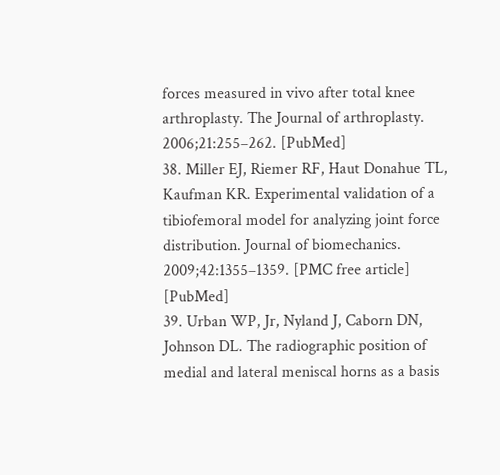forces measured in vivo after total knee arthroplasty. The Journal of arthroplasty. 2006;21:255–262. [PubMed]
38. Miller EJ, Riemer RF, Haut Donahue TL, Kaufman KR. Experimental validation of a tibiofemoral model for analyzing joint force distribution. Journal of biomechanics. 2009;42:1355–1359. [PMC free article] [PubMed]
39. Urban WP, Jr, Nyland J, Caborn DN, Johnson DL. The radiographic position of medial and lateral meniscal horns as a basis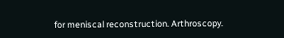for meniscal reconstruction. Arthroscopy.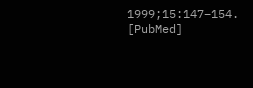1999;15:147–154. [PubMed]